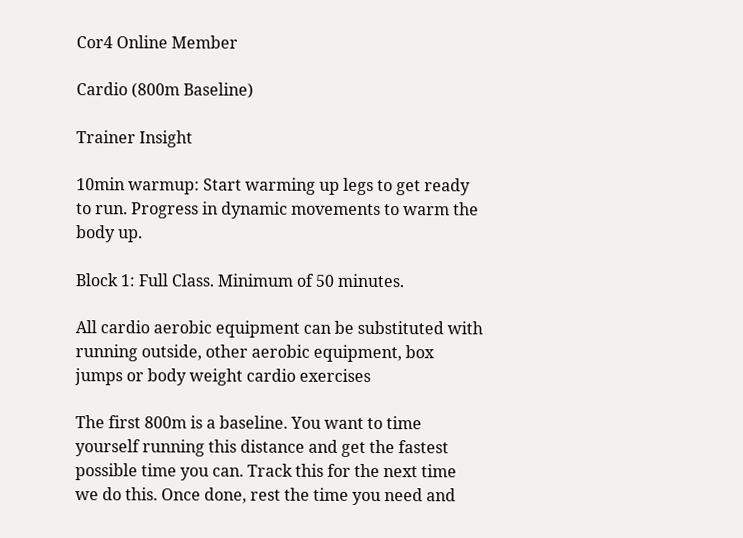Cor4 Online Member

Cardio (800m Baseline)

Trainer Insight

10min warmup: Start warming up legs to get ready to run. Progress in dynamic movements to warm the body up.

Block 1: Full Class. Minimum of 50 minutes.

All cardio aerobic equipment can be substituted with running outside, other aerobic equipment, box jumps or body weight cardio exercises

The first 800m is a baseline. You want to time yourself running this distance and get the fastest possible time you can. Track this for the next time we do this. Once done, rest the time you need and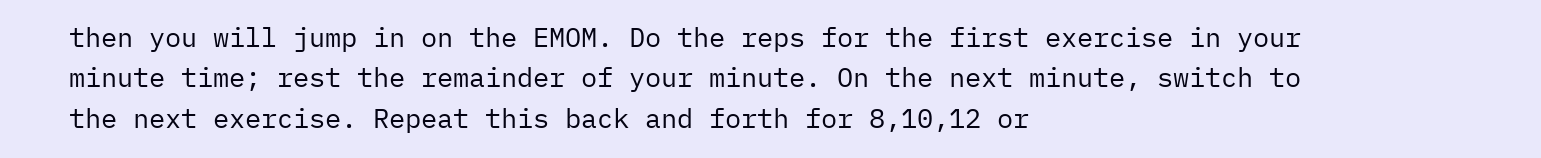then you will jump in on the EMOM. Do the reps for the first exercise in your minute time; rest the remainder of your minute. On the next minute, switch to the next exercise. Repeat this back and forth for 8,10,12 or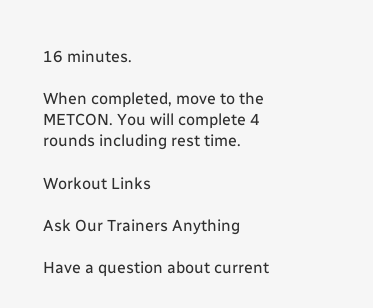16 minutes.

When completed, move to the METCON. You will complete 4 rounds including rest time.

Workout Links

Ask Our Trainers Anything

Have a question about current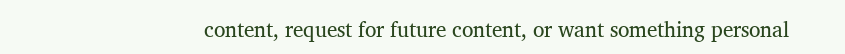content, request for future content, or want something personal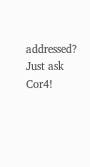addressed? Just ask Cor4!